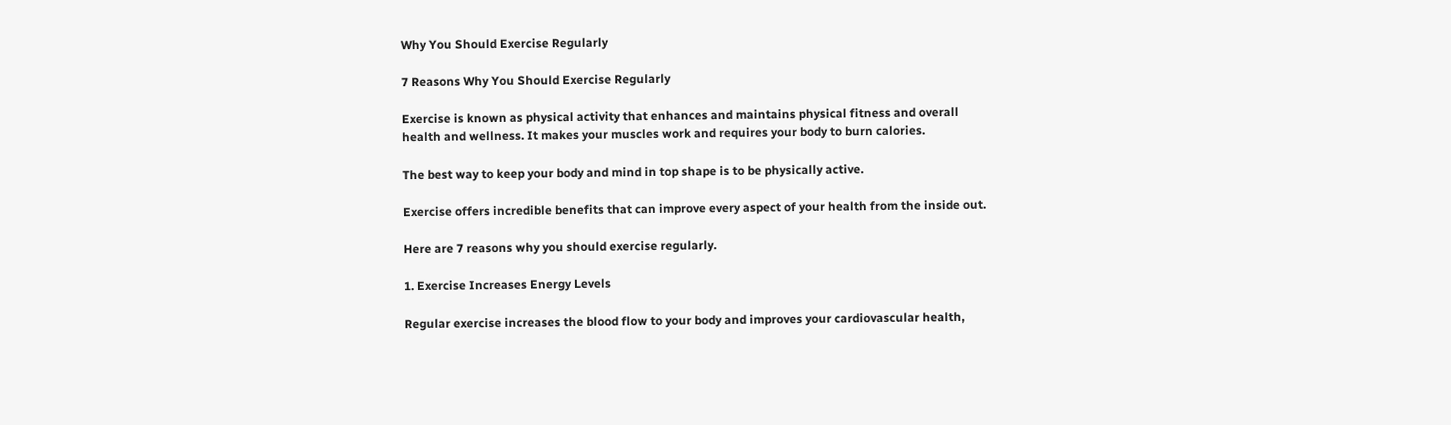Why You Should Exercise Regularly

7 Reasons Why You Should Exercise Regularly

Exercise is known as physical activity that enhances and maintains physical fitness and overall health and wellness. It makes your muscles work and requires your body to burn calories.

The best way to keep your body and mind in top shape is to be physically active.

Exercise offers incredible benefits that can improve every aspect of your health from the inside out.

Here are 7 reasons why you should exercise regularly.

1. Exercise Increases Energy Levels

Regular exercise increases the blood flow to your body and improves your cardiovascular health,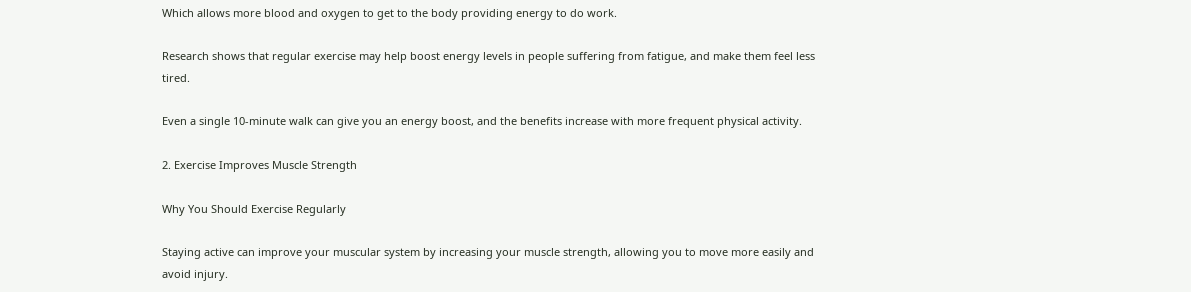Which allows more blood and oxygen to get to the body providing energy to do work.

Research shows that regular exercise may help boost energy levels in people suffering from fatigue, and make them feel less tired.

Even a single 10-minute walk can give you an energy boost, and the benefits increase with more frequent physical activity.

2. Exercise Improves Muscle Strength

Why You Should Exercise Regularly

Staying active can improve your muscular system by increasing your muscle strength, allowing you to move more easily and avoid injury.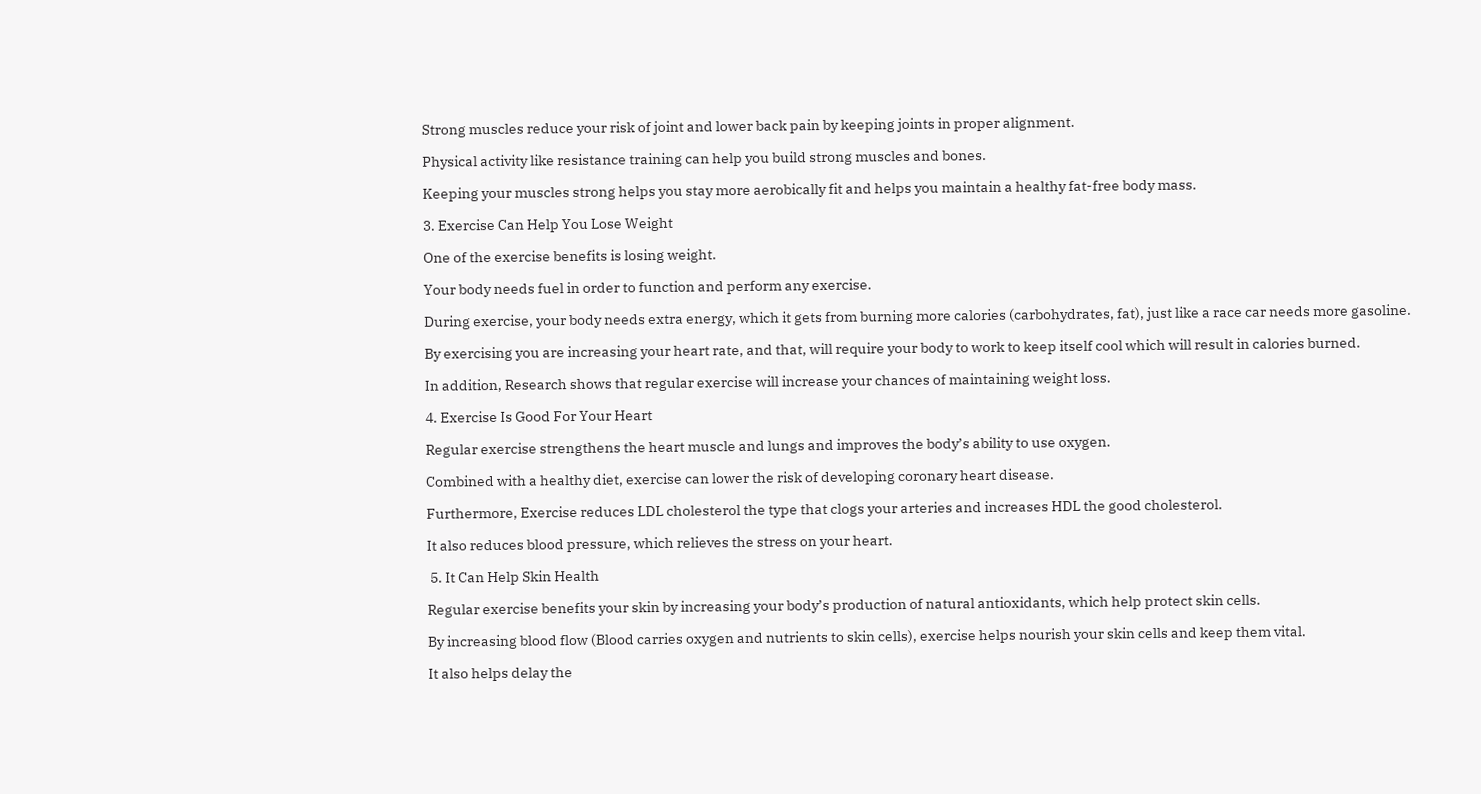Strong muscles reduce your risk of joint and lower back pain by keeping joints in proper alignment.

Physical activity like resistance training can help you build strong muscles and bones.

Keeping your muscles strong helps you stay more aerobically fit and helps you maintain a healthy fat-free body mass.

3. Exercise Can Help You Lose Weight

One of the exercise benefits is losing weight.

Your body needs fuel in order to function and perform any exercise.

During exercise, your body needs extra energy, which it gets from burning more calories (carbohydrates, fat), just like a race car needs more gasoline.

By exercising you are increasing your heart rate, and that, will require your body to work to keep itself cool which will result in calories burned.

In addition, Research shows that regular exercise will increase your chances of maintaining weight loss.

4. Exercise Is Good For Your Heart

Regular exercise strengthens the heart muscle and lungs and improves the body’s ability to use oxygen.

Combined with a healthy diet, exercise can lower the risk of developing coronary heart disease.

Furthermore, Exercise reduces LDL cholesterol the type that clogs your arteries and increases HDL the good cholesterol.

It also reduces blood pressure, which relieves the stress on your heart.

 5. It Can Help Skin Health

Regular exercise benefits your skin by increasing your body’s production of natural antioxidants, which help protect skin cells.

By increasing blood flow (Blood carries oxygen and nutrients to skin cells), exercise helps nourish your skin cells and keep them vital.

It also helps delay the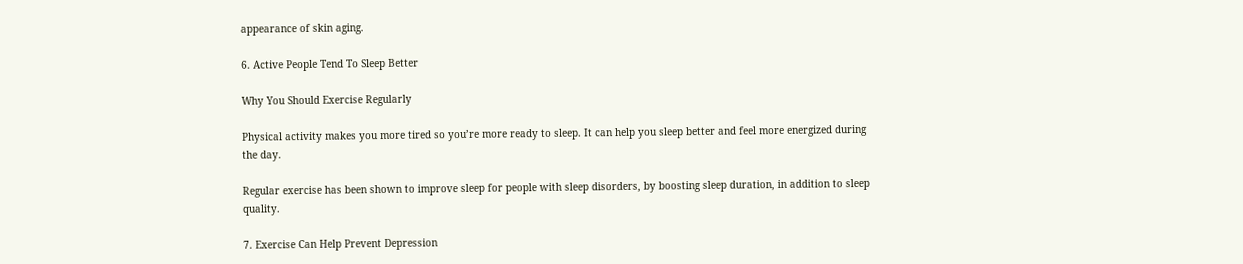appearance of skin aging.

6. Active People Tend To Sleep Better

Why You Should Exercise Regularly

Physical activity makes you more tired so you’re more ready to sleep. It can help you sleep better and feel more energized during the day.

Regular exercise has been shown to improve sleep for people with sleep disorders, by boosting sleep duration, in addition to sleep quality.

7. Exercise Can Help Prevent Depression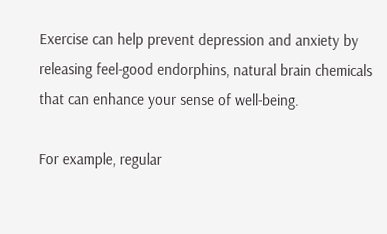Exercise can help prevent depression and anxiety by releasing feel-good endorphins, natural brain chemicals that can enhance your sense of well-being.

For example, regular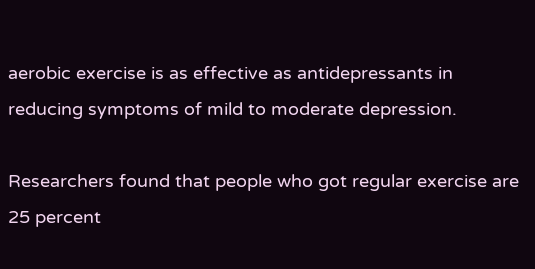aerobic exercise is as effective as antidepressants in reducing symptoms of mild to moderate depression.

Researchers found that people who got regular exercise are 25 percent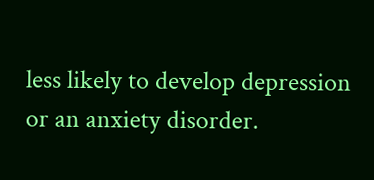less likely to develop depression or an anxiety disorder.